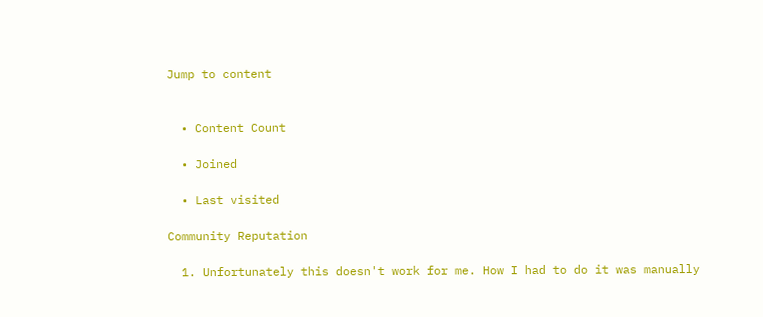Jump to content


  • Content Count

  • Joined

  • Last visited

Community Reputation

  1. Unfortunately this doesn't work for me. How I had to do it was manually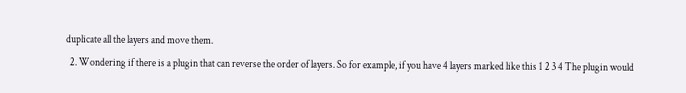duplicate all the layers and move them.
  2. Wondering if there is a plugin that can reverse the order of layers. So for example, if you have 4 layers marked like this 1 2 3 4 The plugin would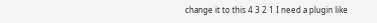change it to this 4 3 2 1 I need a plugin like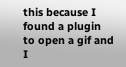this because I found a plugin to open a gif and I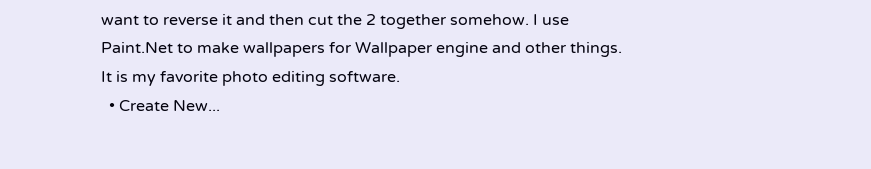want to reverse it and then cut the 2 together somehow. I use Paint.Net to make wallpapers for Wallpaper engine and other things. It is my favorite photo editing software.
  • Create New...